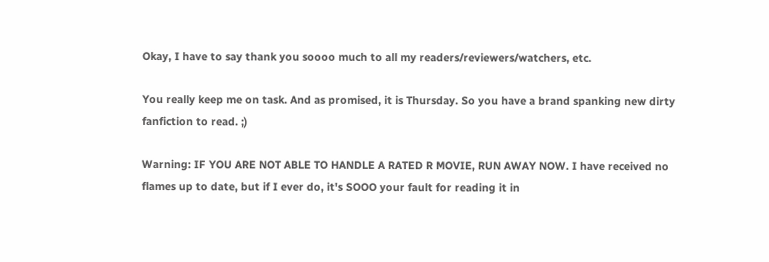Okay, I have to say thank you soooo much to all my readers/reviewers/watchers, etc.

You really keep me on task. And as promised, it is Thursday. So you have a brand spanking new dirty fanfiction to read. ;)

Warning: IF YOU ARE NOT ABLE TO HANDLE A RATED R MOVIE, RUN AWAY NOW. I have received no flames up to date, but if I ever do, it's SOOO your fault for reading it in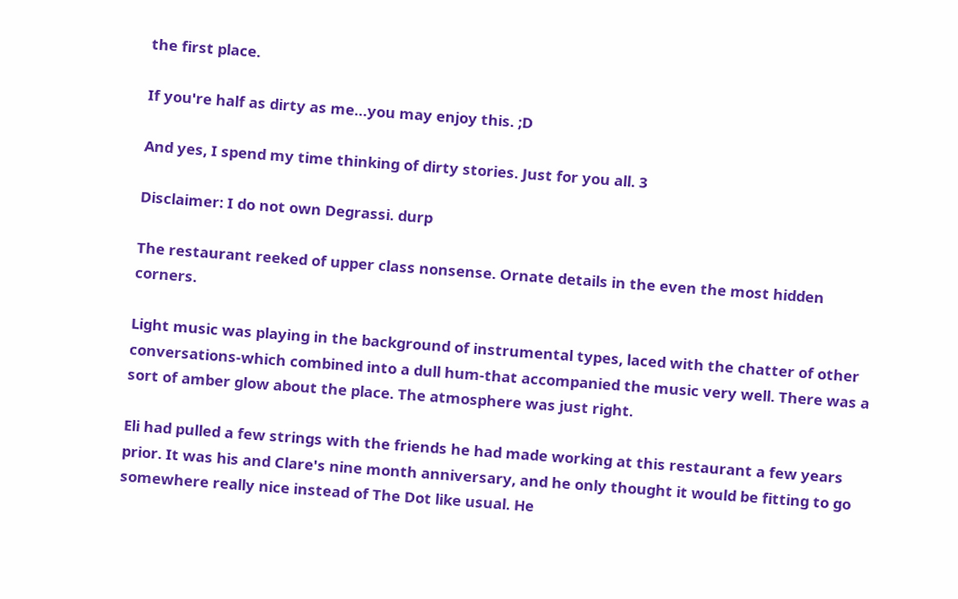the first place.

If you're half as dirty as me…you may enjoy this. ;D

And yes, I spend my time thinking of dirty stories. Just for you all. 3

Disclaimer: I do not own Degrassi. durp

The restaurant reeked of upper class nonsense. Ornate details in the even the most hidden corners.

Light music was playing in the background of instrumental types, laced with the chatter of other conversations-which combined into a dull hum-that accompanied the music very well. There was a sort of amber glow about the place. The atmosphere was just right.

Eli had pulled a few strings with the friends he had made working at this restaurant a few years prior. It was his and Clare's nine month anniversary, and he only thought it would be fitting to go somewhere really nice instead of The Dot like usual. He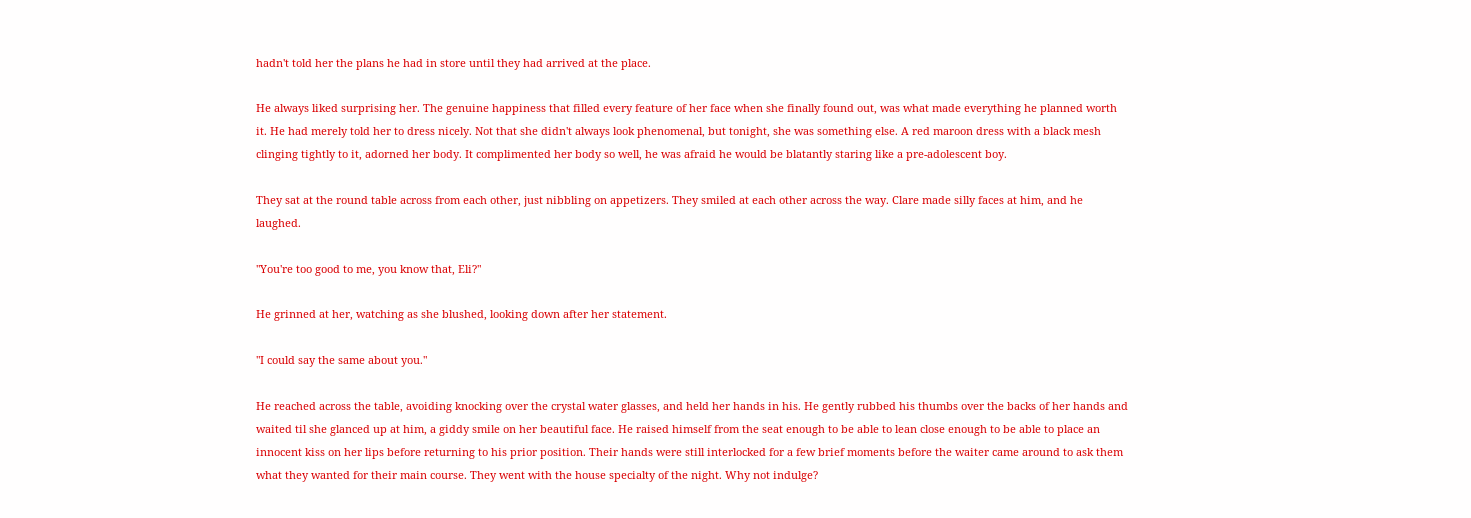hadn't told her the plans he had in store until they had arrived at the place.

He always liked surprising her. The genuine happiness that filled every feature of her face when she finally found out, was what made everything he planned worth it. He had merely told her to dress nicely. Not that she didn't always look phenomenal, but tonight, she was something else. A red maroon dress with a black mesh clinging tightly to it, adorned her body. It complimented her body so well, he was afraid he would be blatantly staring like a pre-adolescent boy.

They sat at the round table across from each other, just nibbling on appetizers. They smiled at each other across the way. Clare made silly faces at him, and he laughed.

"You're too good to me, you know that, Eli?"

He grinned at her, watching as she blushed, looking down after her statement.

"I could say the same about you."

He reached across the table, avoiding knocking over the crystal water glasses, and held her hands in his. He gently rubbed his thumbs over the backs of her hands and waited til she glanced up at him, a giddy smile on her beautiful face. He raised himself from the seat enough to be able to lean close enough to be able to place an innocent kiss on her lips before returning to his prior position. Their hands were still interlocked for a few brief moments before the waiter came around to ask them what they wanted for their main course. They went with the house specialty of the night. Why not indulge?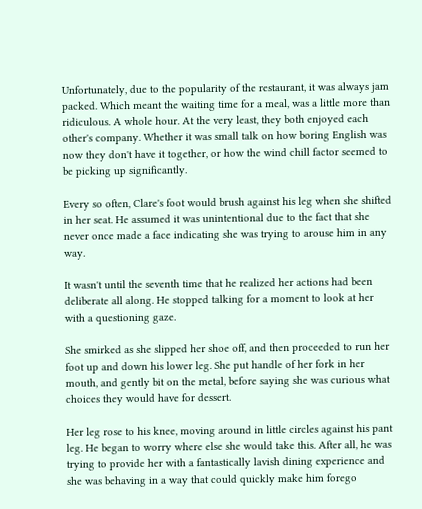Unfortunately, due to the popularity of the restaurant, it was always jam packed. Which meant the waiting time for a meal, was a little more than ridiculous. A whole hour. At the very least, they both enjoyed each other's company. Whether it was small talk on how boring English was now they don't have it together, or how the wind chill factor seemed to be picking up significantly.

Every so often, Clare's foot would brush against his leg when she shifted in her seat. He assumed it was unintentional due to the fact that she never once made a face indicating she was trying to arouse him in any way.

It wasn't until the seventh time that he realized her actions had been deliberate all along. He stopped talking for a moment to look at her with a questioning gaze.

She smirked as she slipped her shoe off, and then proceeded to run her foot up and down his lower leg. She put handle of her fork in her mouth, and gently bit on the metal, before saying she was curious what choices they would have for dessert.

Her leg rose to his knee, moving around in little circles against his pant leg. He began to worry where else she would take this. After all, he was trying to provide her with a fantastically lavish dining experience and she was behaving in a way that could quickly make him forego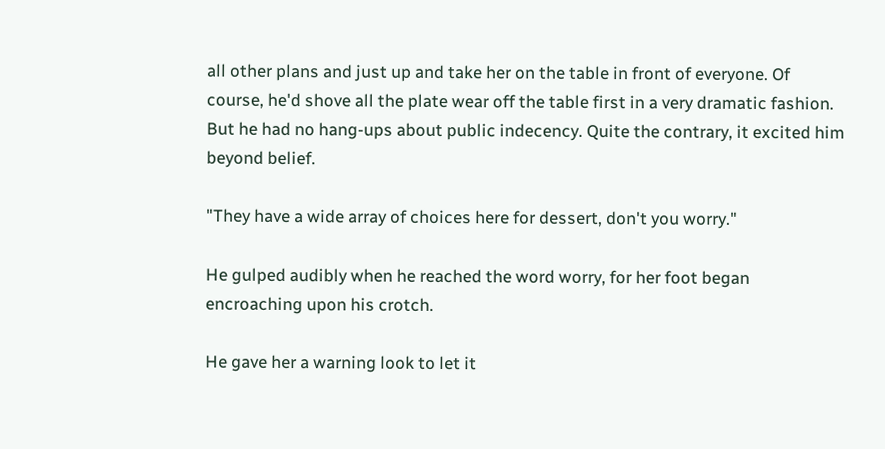all other plans and just up and take her on the table in front of everyone. Of course, he'd shove all the plate wear off the table first in a very dramatic fashion. But he had no hang-ups about public indecency. Quite the contrary, it excited him beyond belief.

"They have a wide array of choices here for dessert, don't you worry."

He gulped audibly when he reached the word worry, for her foot began encroaching upon his crotch.

He gave her a warning look to let it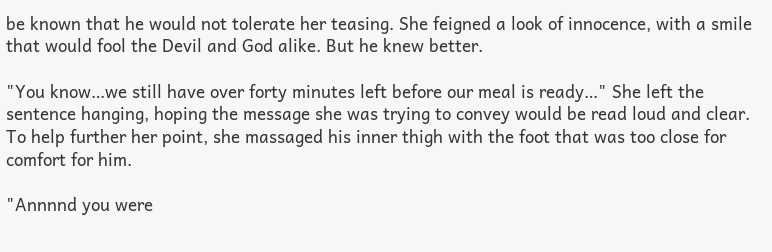be known that he would not tolerate her teasing. She feigned a look of innocence, with a smile that would fool the Devil and God alike. But he knew better.

"You know…we still have over forty minutes left before our meal is ready…" She left the sentence hanging, hoping the message she was trying to convey would be read loud and clear. To help further her point, she massaged his inner thigh with the foot that was too close for comfort for him.

"Annnnd you were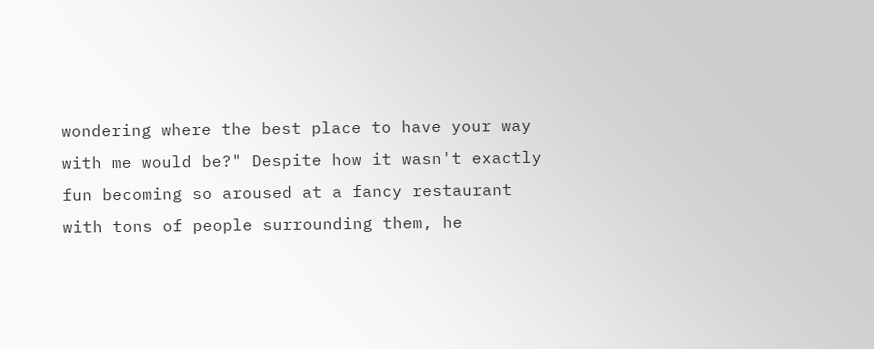wondering where the best place to have your way with me would be?" Despite how it wasn't exactly fun becoming so aroused at a fancy restaurant with tons of people surrounding them, he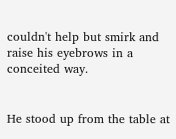couldn't help but smirk and raise his eyebrows in a conceited way.


He stood up from the table at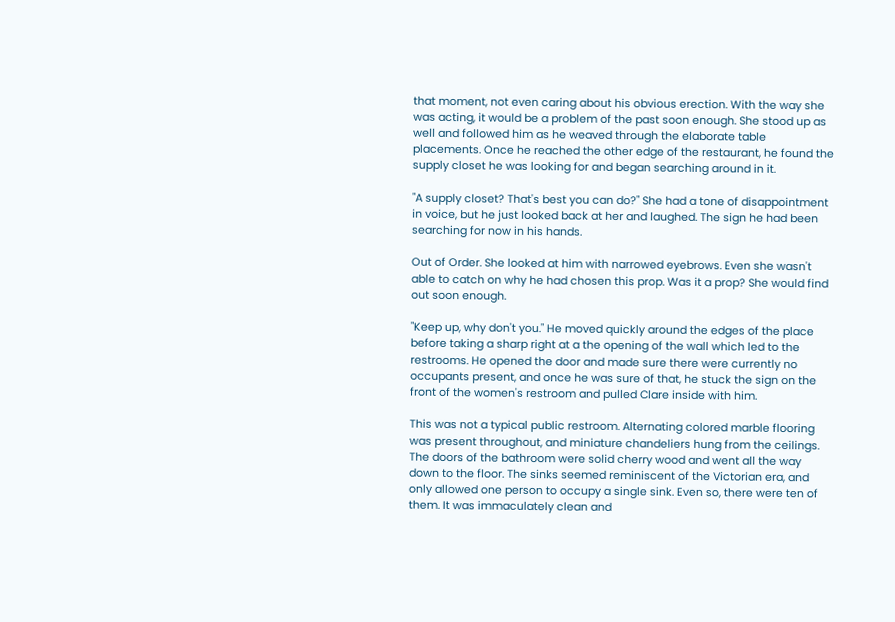that moment, not even caring about his obvious erection. With the way she was acting, it would be a problem of the past soon enough. She stood up as well and followed him as he weaved through the elaborate table placements. Once he reached the other edge of the restaurant, he found the supply closet he was looking for and began searching around in it.

"A supply closet? That's best you can do?" She had a tone of disappointment in voice, but he just looked back at her and laughed. The sign he had been searching for now in his hands.

Out of Order. She looked at him with narrowed eyebrows. Even she wasn't able to catch on why he had chosen this prop. Was it a prop? She would find out soon enough.

"Keep up, why don't you." He moved quickly around the edges of the place before taking a sharp right at a the opening of the wall which led to the restrooms. He opened the door and made sure there were currently no occupants present, and once he was sure of that, he stuck the sign on the front of the women's restroom and pulled Clare inside with him.

This was not a typical public restroom. Alternating colored marble flooring was present throughout, and miniature chandeliers hung from the ceilings. The doors of the bathroom were solid cherry wood and went all the way down to the floor. The sinks seemed reminiscent of the Victorian era, and only allowed one person to occupy a single sink. Even so, there were ten of them. It was immaculately clean and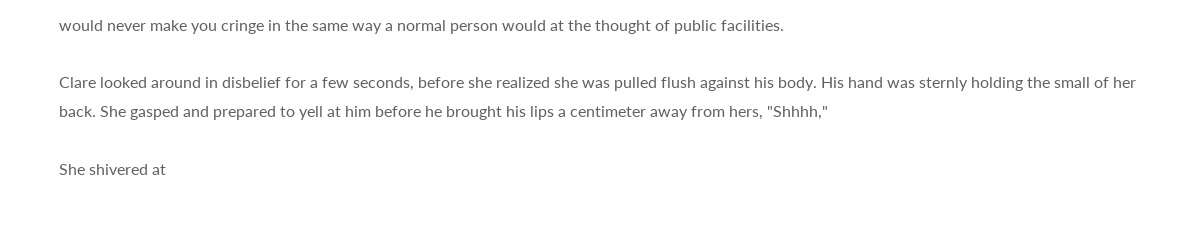would never make you cringe in the same way a normal person would at the thought of public facilities.

Clare looked around in disbelief for a few seconds, before she realized she was pulled flush against his body. His hand was sternly holding the small of her back. She gasped and prepared to yell at him before he brought his lips a centimeter away from hers, "Shhhh,"

She shivered at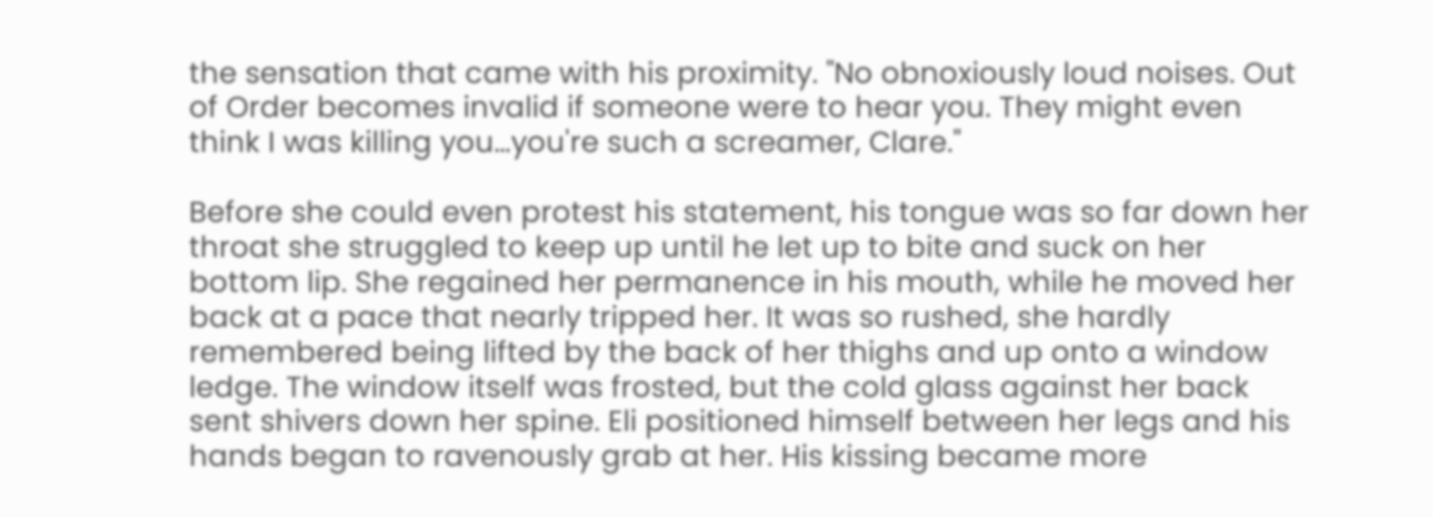the sensation that came with his proximity. "No obnoxiously loud noises. Out of Order becomes invalid if someone were to hear you. They might even think I was killing you…you're such a screamer, Clare."

Before she could even protest his statement, his tongue was so far down her throat she struggled to keep up until he let up to bite and suck on her bottom lip. She regained her permanence in his mouth, while he moved her back at a pace that nearly tripped her. It was so rushed, she hardly remembered being lifted by the back of her thighs and up onto a window ledge. The window itself was frosted, but the cold glass against her back sent shivers down her spine. Eli positioned himself between her legs and his hands began to ravenously grab at her. His kissing became more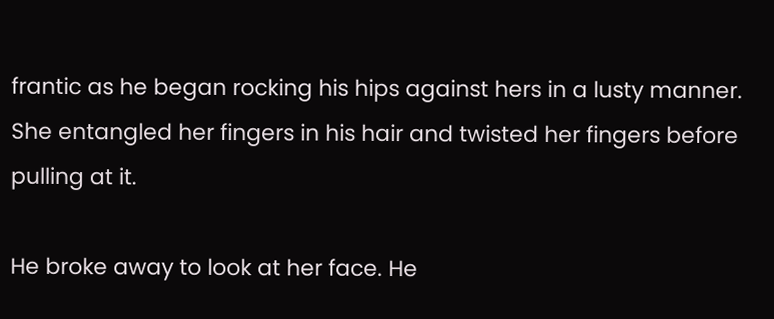frantic as he began rocking his hips against hers in a lusty manner. She entangled her fingers in his hair and twisted her fingers before pulling at it.

He broke away to look at her face. He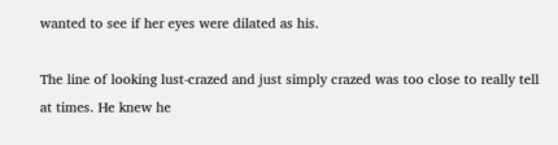wanted to see if her eyes were dilated as his.

The line of looking lust-crazed and just simply crazed was too close to really tell at times. He knew he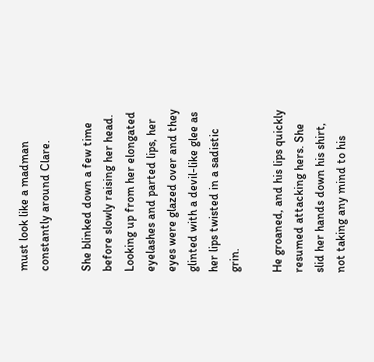must look like a madman constantly around Clare.

She blinked down a few time before slowly raising her head. Looking up from her elongated eyelashes and parted lips, her eyes were glazed over and they glinted with a devil-like glee as her lips twisted in a sadistic grin.

He groaned, and his lips quickly resumed attacking hers. She slid her hands down his shirt, not taking any mind to his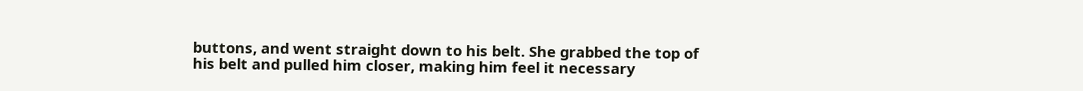buttons, and went straight down to his belt. She grabbed the top of his belt and pulled him closer, making him feel it necessary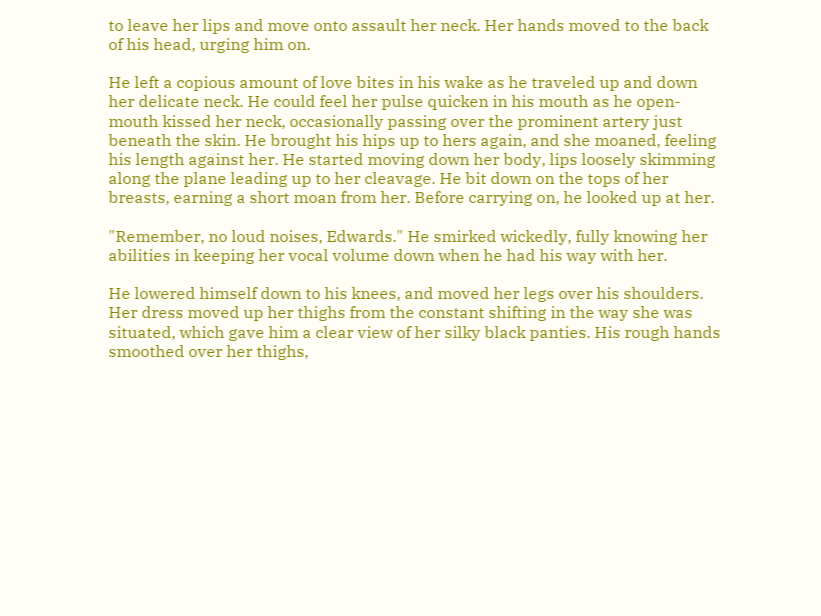to leave her lips and move onto assault her neck. Her hands moved to the back of his head, urging him on.

He left a copious amount of love bites in his wake as he traveled up and down her delicate neck. He could feel her pulse quicken in his mouth as he open-mouth kissed her neck, occasionally passing over the prominent artery just beneath the skin. He brought his hips up to hers again, and she moaned, feeling his length against her. He started moving down her body, lips loosely skimming along the plane leading up to her cleavage. He bit down on the tops of her breasts, earning a short moan from her. Before carrying on, he looked up at her.

"Remember, no loud noises, Edwards." He smirked wickedly, fully knowing her abilities in keeping her vocal volume down when he had his way with her.

He lowered himself down to his knees, and moved her legs over his shoulders. Her dress moved up her thighs from the constant shifting in the way she was situated, which gave him a clear view of her silky black panties. His rough hands smoothed over her thighs,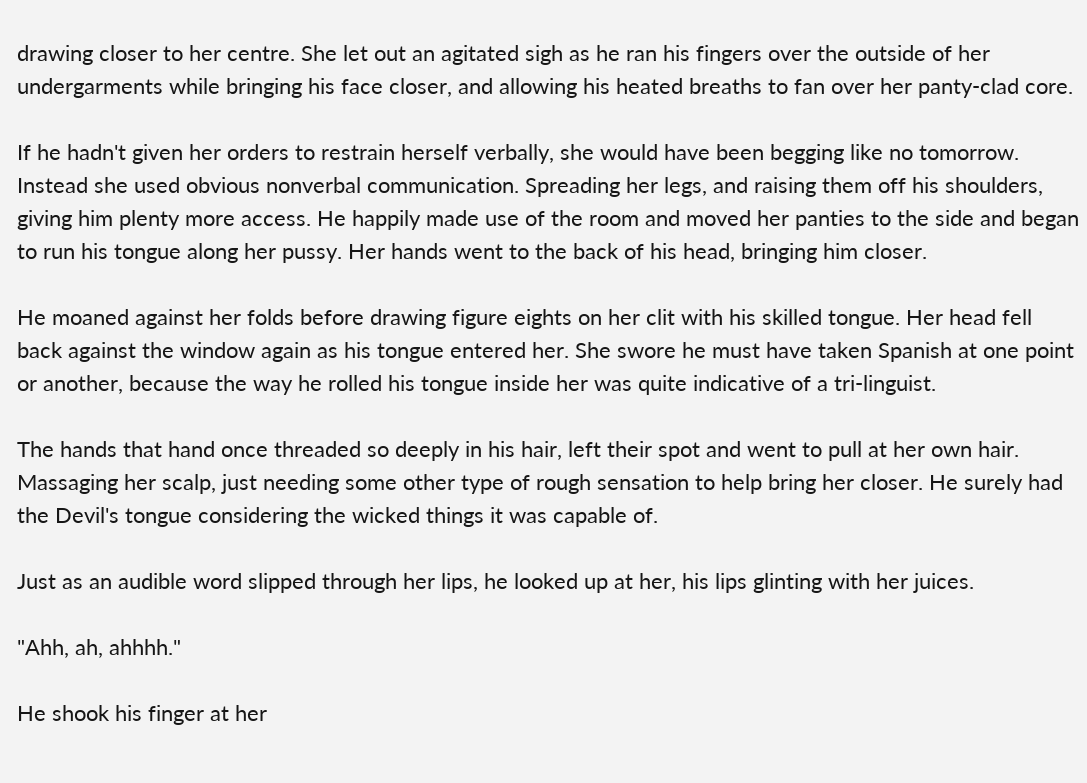drawing closer to her centre. She let out an agitated sigh as he ran his fingers over the outside of her undergarments while bringing his face closer, and allowing his heated breaths to fan over her panty-clad core.

If he hadn't given her orders to restrain herself verbally, she would have been begging like no tomorrow. Instead she used obvious nonverbal communication. Spreading her legs, and raising them off his shoulders, giving him plenty more access. He happily made use of the room and moved her panties to the side and began to run his tongue along her pussy. Her hands went to the back of his head, bringing him closer.

He moaned against her folds before drawing figure eights on her clit with his skilled tongue. Her head fell back against the window again as his tongue entered her. She swore he must have taken Spanish at one point or another, because the way he rolled his tongue inside her was quite indicative of a tri-linguist.

The hands that hand once threaded so deeply in his hair, left their spot and went to pull at her own hair. Massaging her scalp, just needing some other type of rough sensation to help bring her closer. He surely had the Devil's tongue considering the wicked things it was capable of.

Just as an audible word slipped through her lips, he looked up at her, his lips glinting with her juices.

"Ahh, ah, ahhhh."

He shook his finger at her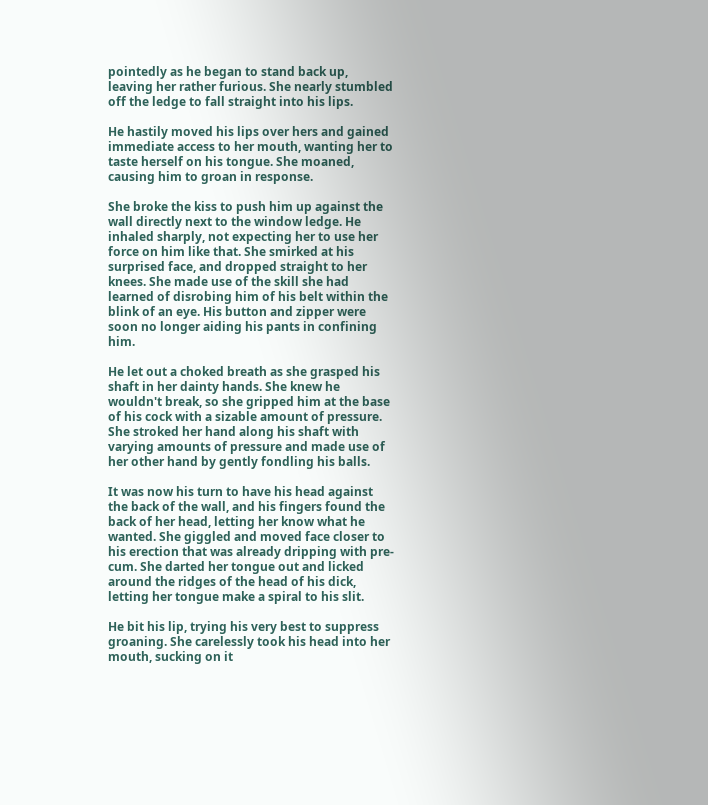pointedly as he began to stand back up, leaving her rather furious. She nearly stumbled off the ledge to fall straight into his lips.

He hastily moved his lips over hers and gained immediate access to her mouth, wanting her to taste herself on his tongue. She moaned, causing him to groan in response.

She broke the kiss to push him up against the wall directly next to the window ledge. He inhaled sharply, not expecting her to use her force on him like that. She smirked at his surprised face, and dropped straight to her knees. She made use of the skill she had learned of disrobing him of his belt within the blink of an eye. His button and zipper were soon no longer aiding his pants in confining him.

He let out a choked breath as she grasped his shaft in her dainty hands. She knew he wouldn't break, so she gripped him at the base of his cock with a sizable amount of pressure. She stroked her hand along his shaft with varying amounts of pressure and made use of her other hand by gently fondling his balls.

It was now his turn to have his head against the back of the wall, and his fingers found the back of her head, letting her know what he wanted. She giggled and moved face closer to his erection that was already dripping with pre-cum. She darted her tongue out and licked around the ridges of the head of his dick, letting her tongue make a spiral to his slit.

He bit his lip, trying his very best to suppress groaning. She carelessly took his head into her mouth, sucking on it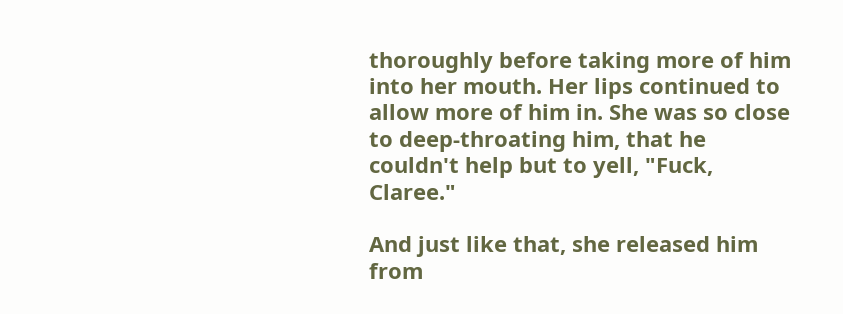thoroughly before taking more of him into her mouth. Her lips continued to allow more of him in. She was so close to deep-throating him, that he couldn't help but to yell, "Fuck, Claree."

And just like that, she released him from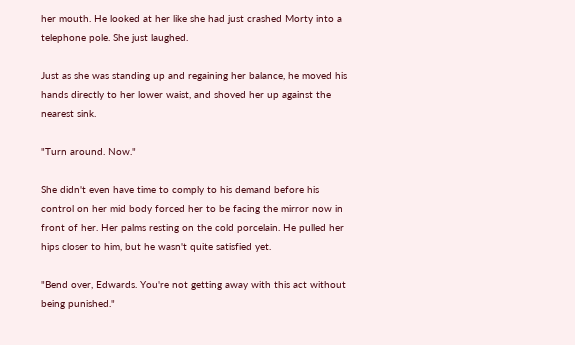her mouth. He looked at her like she had just crashed Morty into a telephone pole. She just laughed.

Just as she was standing up and regaining her balance, he moved his hands directly to her lower waist, and shoved her up against the nearest sink.

"Turn around. Now."

She didn't even have time to comply to his demand before his control on her mid body forced her to be facing the mirror now in front of her. Her palms resting on the cold porcelain. He pulled her hips closer to him, but he wasn't quite satisfied yet.

"Bend over, Edwards. You're not getting away with this act without being punished."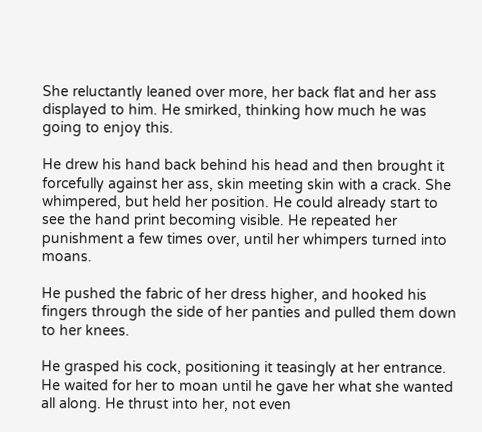She reluctantly leaned over more, her back flat and her ass displayed to him. He smirked, thinking how much he was going to enjoy this.

He drew his hand back behind his head and then brought it forcefully against her ass, skin meeting skin with a crack. She whimpered, but held her position. He could already start to see the hand print becoming visible. He repeated her punishment a few times over, until her whimpers turned into moans.

He pushed the fabric of her dress higher, and hooked his fingers through the side of her panties and pulled them down to her knees.

He grasped his cock, positioning it teasingly at her entrance. He waited for her to moan until he gave her what she wanted all along. He thrust into her, not even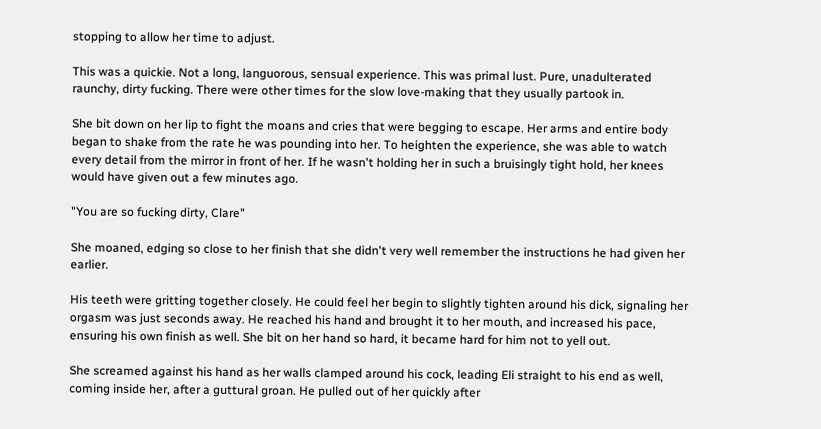stopping to allow her time to adjust.

This was a quickie. Not a long, languorous, sensual experience. This was primal lust. Pure, unadulterated raunchy, dirty fucking. There were other times for the slow love-making that they usually partook in.

She bit down on her lip to fight the moans and cries that were begging to escape. Her arms and entire body began to shake from the rate he was pounding into her. To heighten the experience, she was able to watch every detail from the mirror in front of her. If he wasn't holding her in such a bruisingly tight hold, her knees would have given out a few minutes ago.

"You are so fucking dirty, Clare"

She moaned, edging so close to her finish that she didn't very well remember the instructions he had given her earlier.

His teeth were gritting together closely. He could feel her begin to slightly tighten around his dick, signaling her orgasm was just seconds away. He reached his hand and brought it to her mouth, and increased his pace, ensuring his own finish as well. She bit on her hand so hard, it became hard for him not to yell out.

She screamed against his hand as her walls clamped around his cock, leading Eli straight to his end as well, coming inside her, after a guttural groan. He pulled out of her quickly after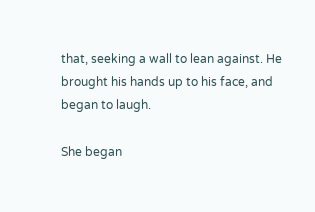that, seeking a wall to lean against. He brought his hands up to his face, and began to laugh.

She began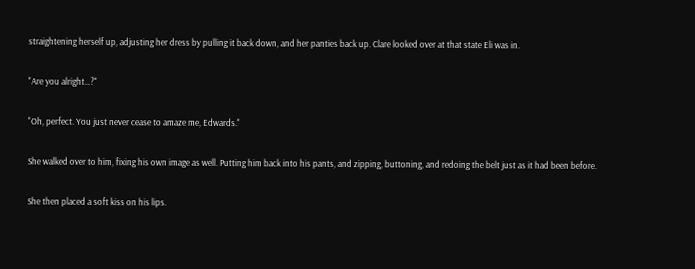straightening herself up, adjusting her dress by pulling it back down, and her panties back up. Clare looked over at that state Eli was in.

"Are you alright…?"

"Oh, perfect. You just never cease to amaze me, Edwards."

She walked over to him, fixing his own image as well. Putting him back into his pants, and zipping, buttoning, and redoing the belt just as it had been before.

She then placed a soft kiss on his lips.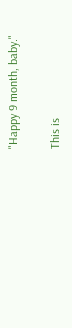"Happy 9 month, baby."

This is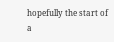hopefully the start of a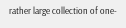rather large collection of one-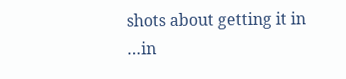shots about getting it in …in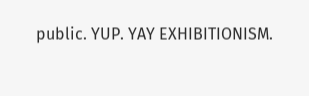public. YUP. YAY EXHIBITIONISM.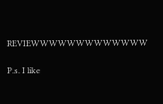REVIEWWWWWWWWWWWWW

P.s. I like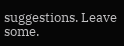suggestions. Leave some.